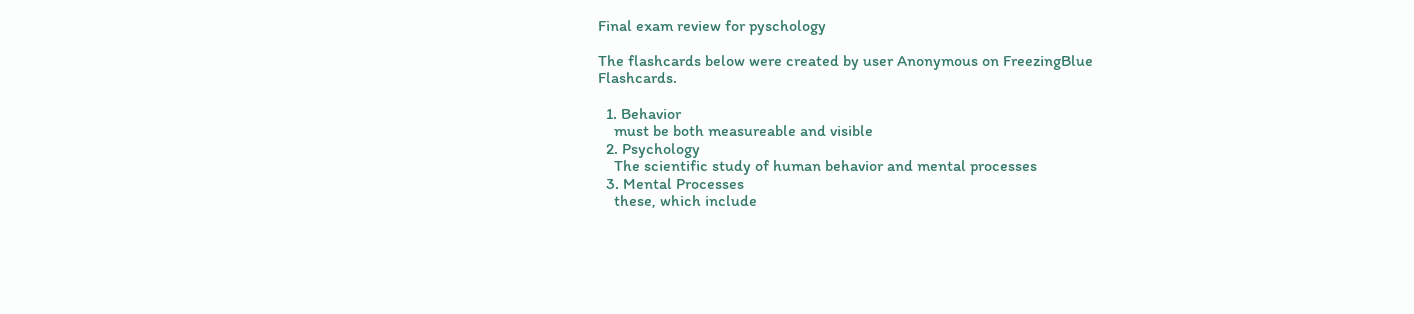Final exam review for pyschology

The flashcards below were created by user Anonymous on FreezingBlue Flashcards.

  1. Behavior
    must be both measureable and visible
  2. Psychology
    The scientific study of human behavior and mental processes
  3. Mental Processes
    these, which include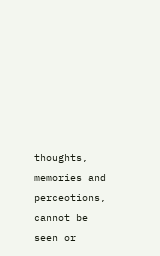thoughts, memories and perceotions, cannot be seen or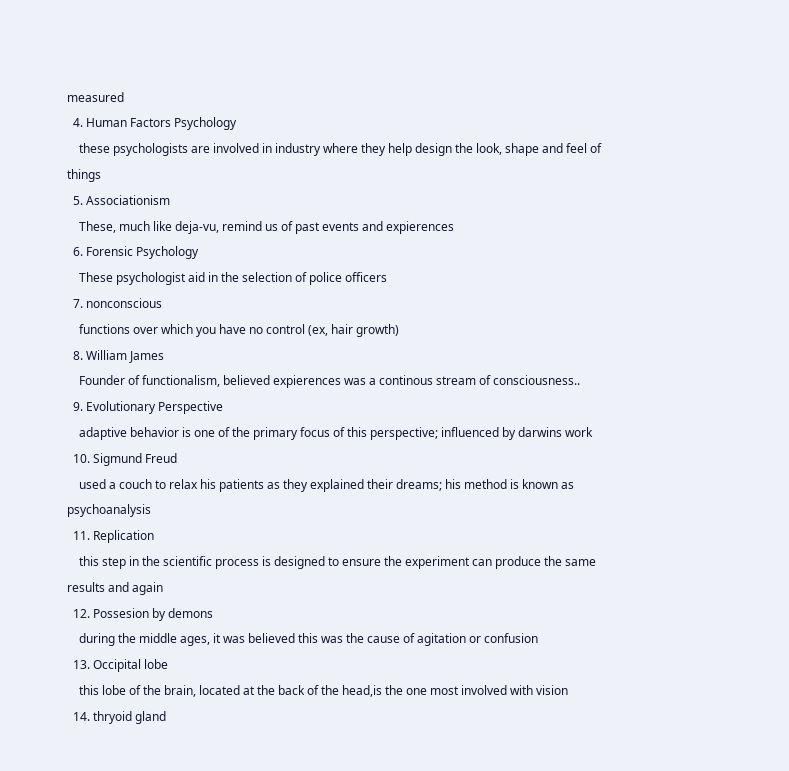measured
  4. Human Factors Psychology
    these psychologists are involved in industry where they help design the look, shape and feel of things
  5. Associationism
    These, much like deja-vu, remind us of past events and expierences
  6. Forensic Psychology
    These psychologist aid in the selection of police officers
  7. nonconscious
    functions over which you have no control (ex, hair growth)
  8. William James
    Founder of functionalism, believed expierences was a continous stream of consciousness..
  9. Evolutionary Perspective
    adaptive behavior is one of the primary focus of this perspective; influenced by darwins work
  10. Sigmund Freud
    used a couch to relax his patients as they explained their dreams; his method is known as psychoanalysis
  11. Replication
    this step in the scientific process is designed to ensure the experiment can produce the same results and again
  12. Possesion by demons
    during the middle ages, it was believed this was the cause of agitation or confusion
  13. Occipital lobe
    this lobe of the brain, located at the back of the head,is the one most involved with vision
  14. thryoid gland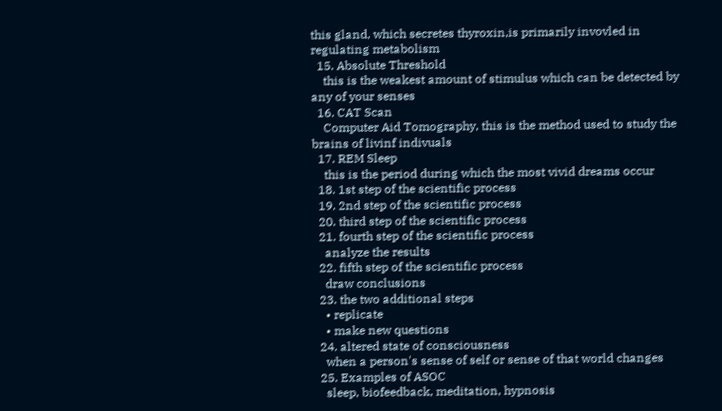this gland, which secretes thyroxin,is primarily invovled in regulating metabolism
  15. Absolute Threshold
    this is the weakest amount of stimulus which can be detected by any of your senses
  16. CAT Scan
    Computer Aid Tomography, this is the method used to study the brains of livinf indivuals
  17. REM Sleep
    this is the period during which the most vivid dreams occur
  18. 1st step of the scientific process
  19. 2nd step of the scientific process
  20. third step of the scientific process
  21. fourth step of the scientific process
    analyze the results
  22. fifth step of the scientific process
    draw conclusions
  23. the two additional steps
    • replicate
    • make new questions
  24. altered state of consciousness
    when a person's sense of self or sense of that world changes
  25. Examples of ASOC
    sleep, biofeedback, meditation, hypnosis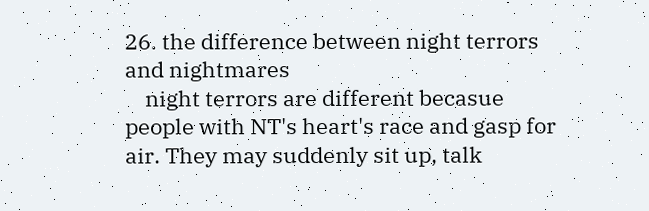26. the difference between night terrors and nightmares
    night terrors are different becasue people with NT's heart's race and gasp for air. They may suddenly sit up, talk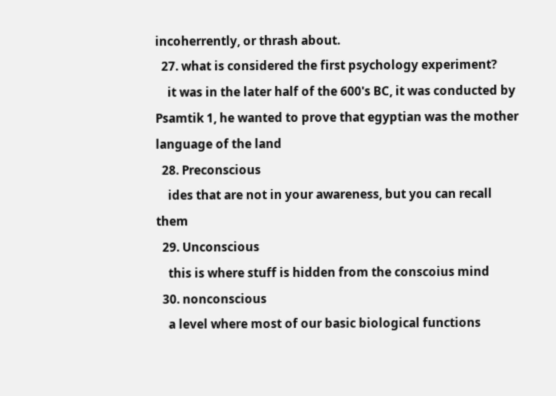incoherrently, or thrash about.
  27. what is considered the first psychology experiment?
    it was in the later half of the 600's BC, it was conducted by Psamtik 1, he wanted to prove that egyptian was the mother language of the land
  28. Preconscious
    ides that are not in your awareness, but you can recall them
  29. Unconscious
    this is where stuff is hidden from the conscoius mind
  30. nonconscious
    a level where most of our basic biological functions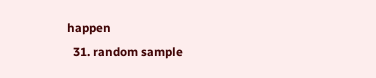happen
  31. random sample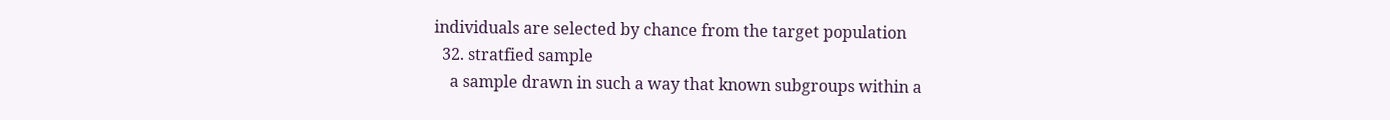individuals are selected by chance from the target population
  32. stratfied sample
    a sample drawn in such a way that known subgroups within a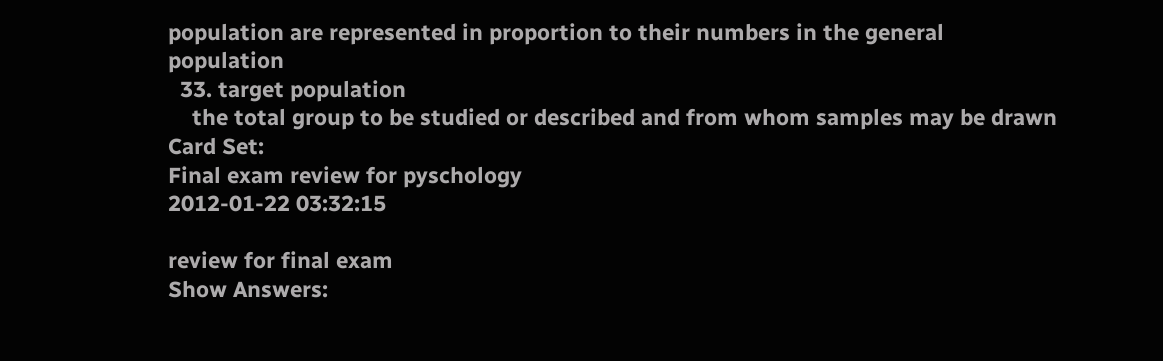population are represented in proportion to their numbers in the general population
  33. target population
    the total group to be studied or described and from whom samples may be drawn
Card Set:
Final exam review for pyschology
2012-01-22 03:32:15

review for final exam
Show Answers: